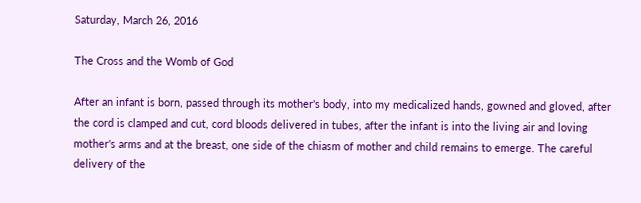Saturday, March 26, 2016

The Cross and the Womb of God

After an infant is born, passed through its mother's body, into my medicalized hands, gowned and gloved, after the cord is clamped and cut, cord bloods delivered in tubes, after the infant is into the living air and loving mother's arms and at the breast, one side of the chiasm of mother and child remains to emerge. The careful delivery of the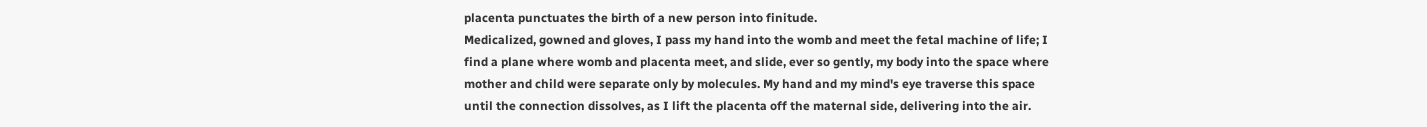placenta punctuates the birth of a new person into finitude.
Medicalized, gowned and gloves, I pass my hand into the womb and meet the fetal machine of life; I find a plane where womb and placenta meet, and slide, ever so gently, my body into the space where mother and child were separate only by molecules. My hand and my mind's eye traverse this space until the connection dissolves, as I lift the placenta off the maternal side, delivering into the air.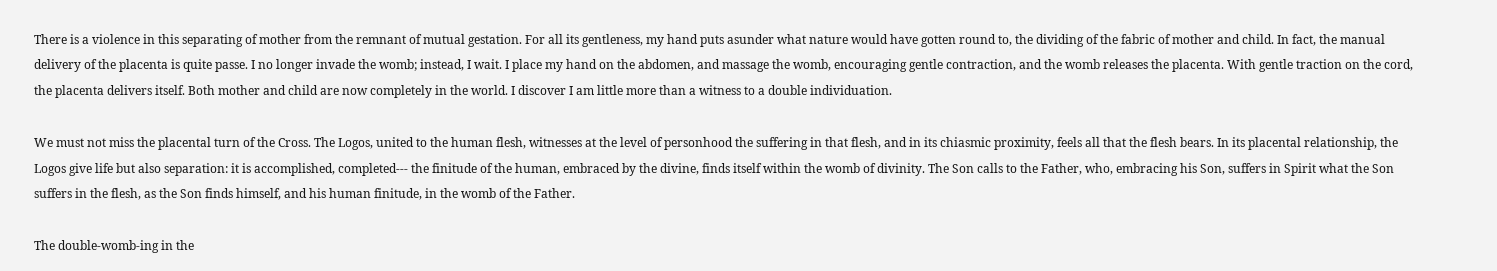There is a violence in this separating of mother from the remnant of mutual gestation. For all its gentleness, my hand puts asunder what nature would have gotten round to, the dividing of the fabric of mother and child. In fact, the manual delivery of the placenta is quite passe. I no longer invade the womb; instead, I wait. I place my hand on the abdomen, and massage the womb, encouraging gentle contraction, and the womb releases the placenta. With gentle traction on the cord, the placenta delivers itself. Both mother and child are now completely in the world. I discover I am little more than a witness to a double individuation.

We must not miss the placental turn of the Cross. The Logos, united to the human flesh, witnesses at the level of personhood the suffering in that flesh, and in its chiasmic proximity, feels all that the flesh bears. In its placental relationship, the Logos give life but also separation: it is accomplished, completed--- the finitude of the human, embraced by the divine, finds itself within the womb of divinity. The Son calls to the Father, who, embracing his Son, suffers in Spirit what the Son suffers in the flesh, as the Son finds himself, and his human finitude, in the womb of the Father.

The double-womb-ing in the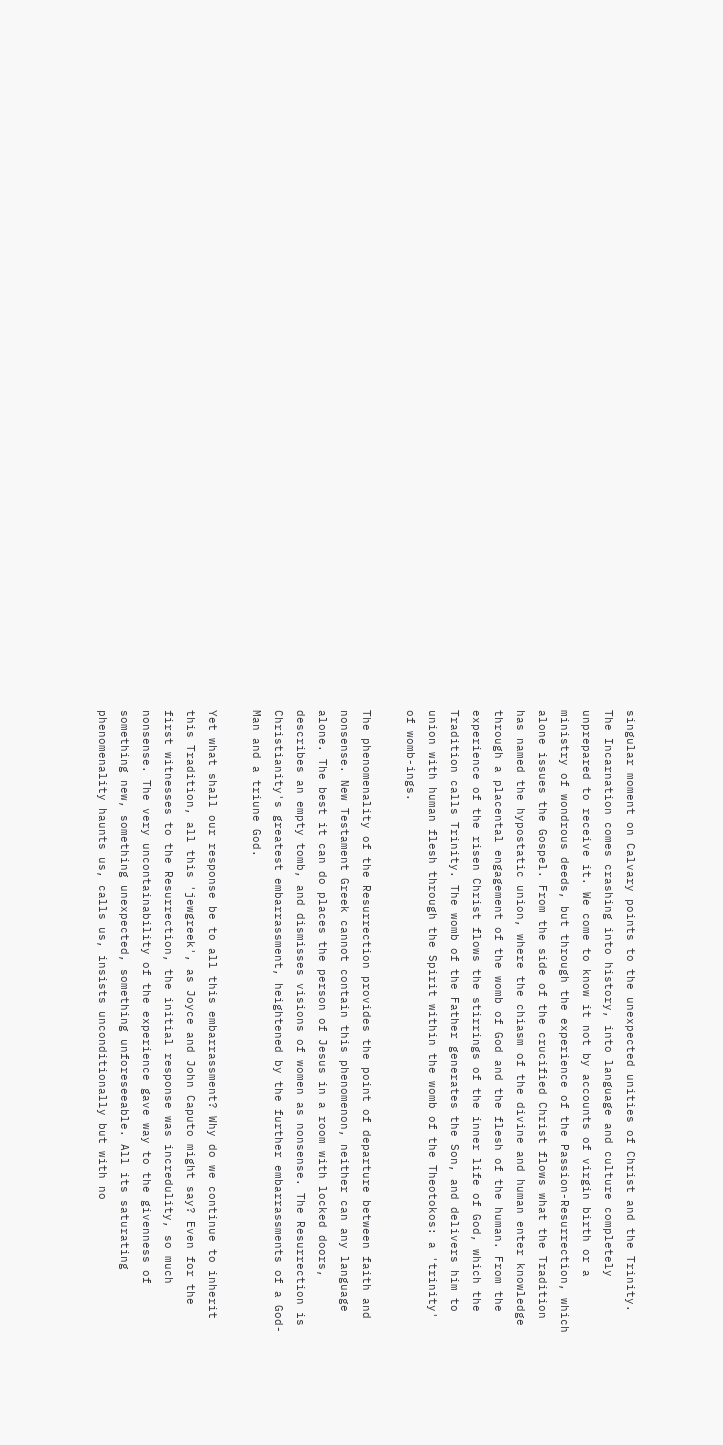singular moment on Calvary points to the unexpected unities of Christ and the Trinity. The Incarnation comes crashing into history, into language and culture completely unprepared to receive it. We come to know it not by accounts of virgin birth or a ministry of wondrous deeds, but through the experience of the Passion-Resurrection, which alone issues the Gospel. From the side of the crucified Christ flows what the Tradition has named the hypostatic union, where the chiasm of the divine and human enter knowledge through a placental engagement of the womb of God and the flesh of the human. From the experience of the risen Christ flows the stirrings of the inner life of God, which the Tradition calls Trinity. The womb of the Father generates the Son, and delivers him to union with human flesh through the Spirit within the womb of the Theotokos: a 'trinity' of womb-ings.

The phenomenality of the Resurrection provides the point of departure between faith and nonsense. New Testament Greek cannot contain this phenomenon, neither can any language alone. The best it can do places the person of Jesus in a room with locked doors, describes an empty tomb, and dismisses visions of women as nonsense. The Resurrection is Christianity's greatest embarrassment, heightened by the further embarrassments of a God-Man and a triune God.

Yet what shall our response be to all this embarrassment? Why do we continue to inherit this Tradition, all this 'jewgreek', as Joyce and John Caputo might say? Even for the first witnesses to the Resurrection, the initial response was incredulity, so much nonsense. The very uncontainability of the experience gave way to the givenness of something new, something unexpected, something unforeseeable. All its saturating phenomenality haunts us, calls us, insists unconditionally but with no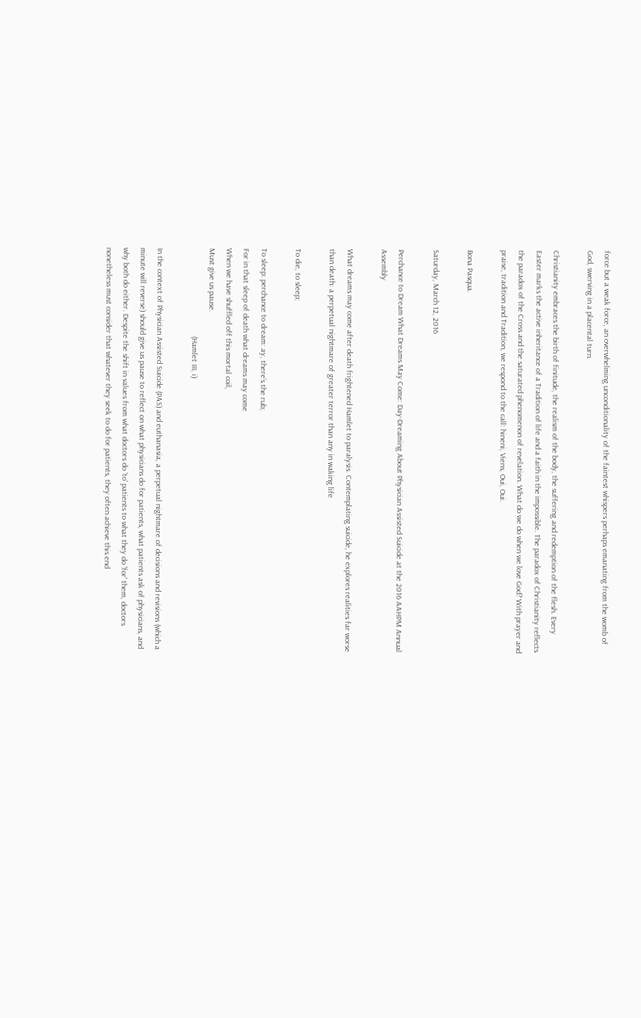force but a weak force, an overwhelming unconditionality of the faintest whispers perhaps emanating from the womb of God, swerving in a placental turn.

Christianity embraces the birth of finitude, the realism of the body, the suffering and redemption of the flesh. Every Easter marks the active inheritance of a Tradition of life and a faith in the impossible. The paradox of Christianity reflects the paradox of the Cross and the saturated phenomenon of revelation. What do we do when we love God? With prayer and praise, tradition and Tradition, we respond to the call: hineni, Viens, Oui, Oui.

Bona Pasqua.

Saturday, March 12, 2016

Perchance to Dream What Dreams May Come: Day-Dreaming About Physician Assisted Suicide at the 2016 AAHPM Annual Assembly

What dreams may come after death frightened Hamlet to paralysis. Contemplating suicide, he explores realities far worse than death: a perpetual nightmare of greater terror than any in waking life

To die, to sleep;

To sleep: perchance to dream: ay, there’s the rub;
For in that sleep of death what dreams may come
When we have shuffled off this mortal coil,
Must give us pause.
                                            (Hamlet III, i)

In the context of Physician Assisted Suicide (PAS) and euthanasia, a perpetual nightmare of decisions and revisions (which a minute will reverse) should give us pause to reflect on what physicians do for patients, what patients ask of physicians, and why both do either. Despite the shift in values from what doctors do 'to' patients to what they do 'for' them, doctors nonetheless must consider that whatever they seek to do for patients, they often achieve this end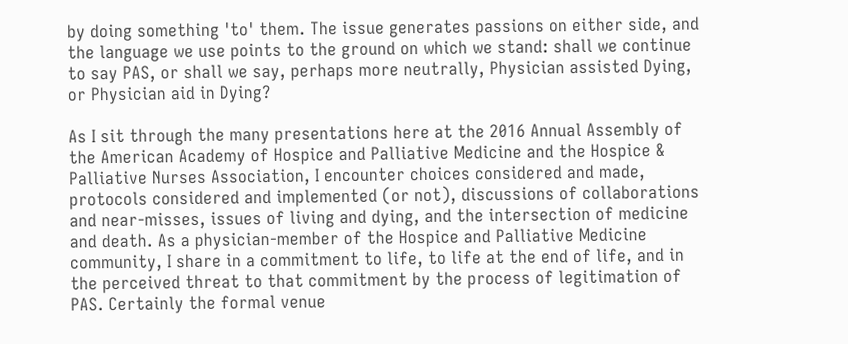by doing something 'to' them. The issue generates passions on either side, and the language we use points to the ground on which we stand: shall we continue to say PAS, or shall we say, perhaps more neutrally, Physician assisted Dying, or Physician aid in Dying?

As I sit through the many presentations here at the 2016 Annual Assembly of the American Academy of Hospice and Palliative Medicine and the Hospice & Palliative Nurses Association, I encounter choices considered and made, protocols considered and implemented (or not), discussions of collaborations and near-misses, issues of living and dying, and the intersection of medicine and death. As a physician-member of the Hospice and Palliative Medicine community, I share in a commitment to life, to life at the end of life, and in the perceived threat to that commitment by the process of legitimation of PAS. Certainly the formal venue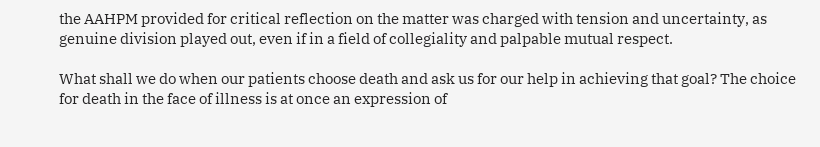the AAHPM provided for critical reflection on the matter was charged with tension and uncertainty, as genuine division played out, even if in a field of collegiality and palpable mutual respect.

What shall we do when our patients choose death and ask us for our help in achieving that goal? The choice for death in the face of illness is at once an expression of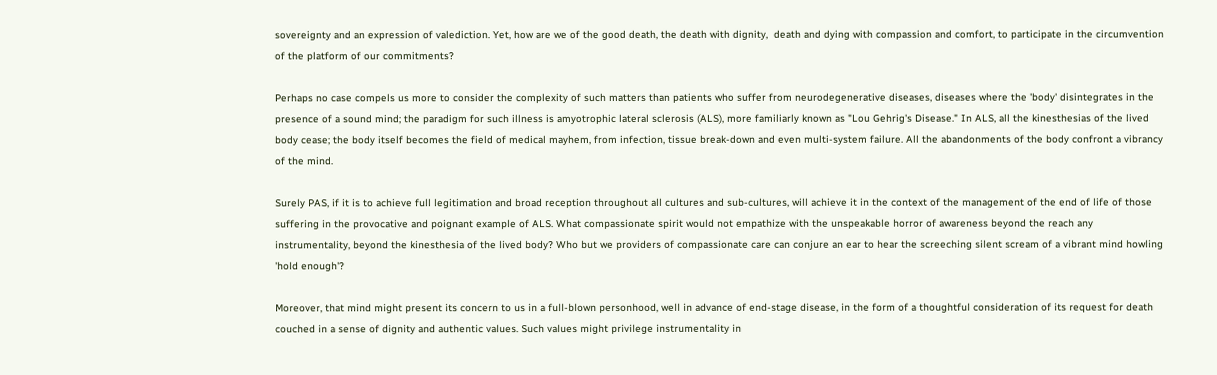sovereignty and an expression of valediction. Yet, how are we of the good death, the death with dignity,  death and dying with compassion and comfort, to participate in the circumvention of the platform of our commitments?

Perhaps no case compels us more to consider the complexity of such matters than patients who suffer from neurodegenerative diseases, diseases where the 'body' disintegrates in the presence of a sound mind; the paradigm for such illness is amyotrophic lateral sclerosis (ALS), more familiarly known as "Lou Gehrig's Disease." In ALS, all the kinesthesias of the lived body cease; the body itself becomes the field of medical mayhem, from infection, tissue break-down and even multi-system failure. All the abandonments of the body confront a vibrancy of the mind.

Surely PAS, if it is to achieve full legitimation and broad reception throughout all cultures and sub-cultures, will achieve it in the context of the management of the end of life of those suffering in the provocative and poignant example of ALS. What compassionate spirit would not empathize with the unspeakable horror of awareness beyond the reach any instrumentality, beyond the kinesthesia of the lived body? Who but we providers of compassionate care can conjure an ear to hear the screeching silent scream of a vibrant mind howling 'hold enough'?

Moreover, that mind might present its concern to us in a full-blown personhood, well in advance of end-stage disease, in the form of a thoughtful consideration of its request for death couched in a sense of dignity and authentic values. Such values might privilege instrumentality in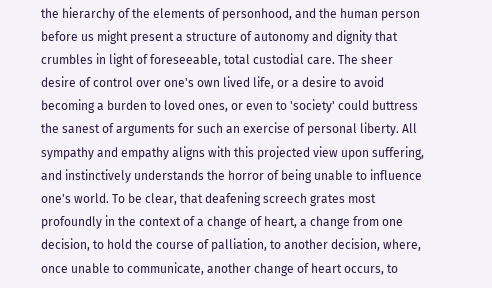the hierarchy of the elements of personhood, and the human person before us might present a structure of autonomy and dignity that crumbles in light of foreseeable, total custodial care. The sheer desire of control over one's own lived life, or a desire to avoid becoming a burden to loved ones, or even to 'society' could buttress the sanest of arguments for such an exercise of personal liberty. All sympathy and empathy aligns with this projected view upon suffering, and instinctively understands the horror of being unable to influence one's world. To be clear, that deafening screech grates most profoundly in the context of a change of heart, a change from one decision, to hold the course of palliation, to another decision, where, once unable to communicate, another change of heart occurs, to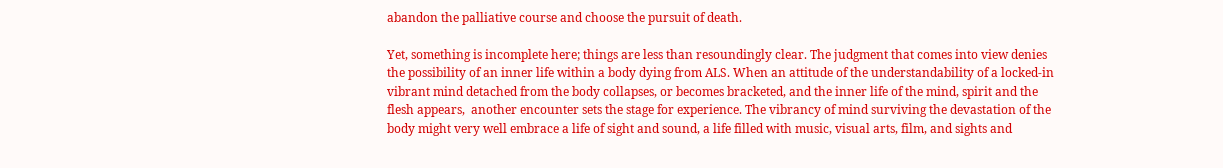abandon the palliative course and choose the pursuit of death.

Yet, something is incomplete here; things are less than resoundingly clear. The judgment that comes into view denies the possibility of an inner life within a body dying from ALS. When an attitude of the understandability of a locked-in vibrant mind detached from the body collapses, or becomes bracketed, and the inner life of the mind, spirit and the flesh appears,  another encounter sets the stage for experience. The vibrancy of mind surviving the devastation of the body might very well embrace a life of sight and sound, a life filled with music, visual arts, film, and sights and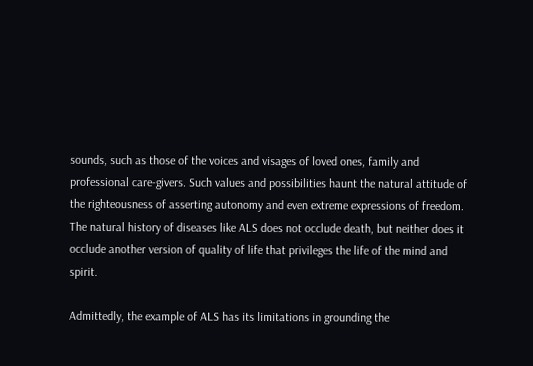sounds, such as those of the voices and visages of loved ones, family and professional care-givers. Such values and possibilities haunt the natural attitude of the righteousness of asserting autonomy and even extreme expressions of freedom. The natural history of diseases like ALS does not occlude death, but neither does it occlude another version of quality of life that privileges the life of the mind and spirit.

Admittedly, the example of ALS has its limitations in grounding the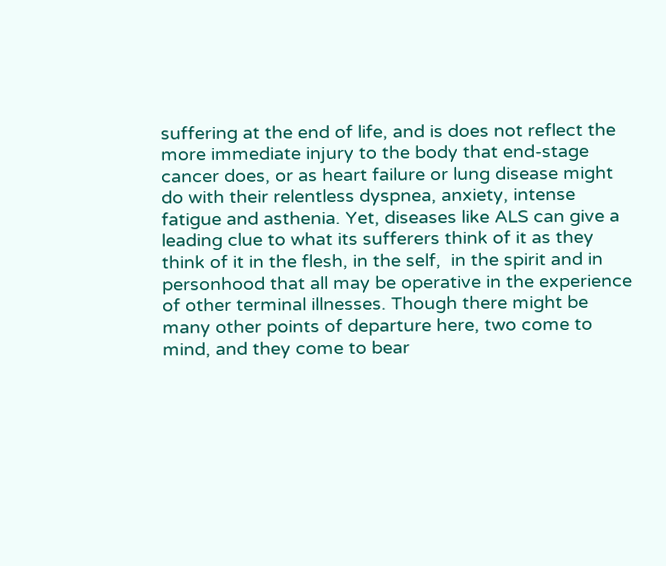suffering at the end of life, and is does not reflect the more immediate injury to the body that end-stage cancer does, or as heart failure or lung disease might do with their relentless dyspnea, anxiety, intense fatigue and asthenia. Yet, diseases like ALS can give a leading clue to what its sufferers think of it as they think of it in the flesh, in the self,  in the spirit and in personhood that all may be operative in the experience of other terminal illnesses. Though there might be many other points of departure here, two come to mind, and they come to bear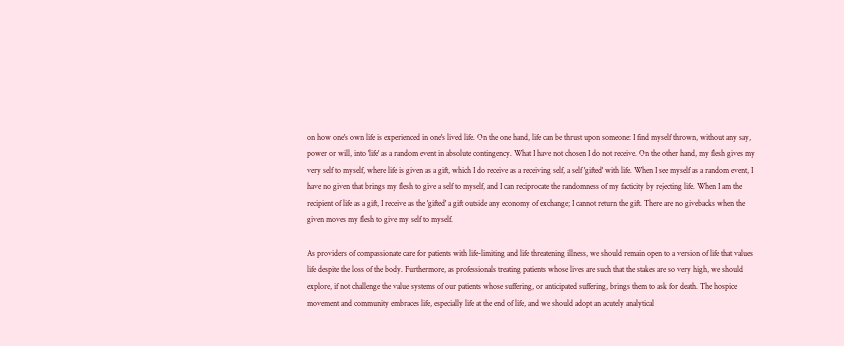on how one's own life is experienced in one's lived life. On the one hand, life can be thrust upon someone: I find myself thrown, without any say, power or will, into 'life' as a random event in absolute contingency. What I have not chosen I do not receive. On the other hand, my flesh gives my very self to myself, where life is given as a gift, which I do receive as a receiving self, a self 'gifted' with life. When I see myself as a random event, I have no given that brings my flesh to give a self to myself, and I can reciprocate the randomness of my facticity by rejecting life. When I am the recipient of life as a gift, I receive as the 'gifted' a gift outside any economy of exchange; I cannot return the gift. There are no givebacks when the given moves my flesh to give my self to myself.

As providers of compassionate care for patients with life-limiting and life threatening illness, we should remain open to a version of life that values life despite the loss of the body. Furthermore, as professionals treating patients whose lives are such that the stakes are so very high, we should explore, if not challenge the value systems of our patients whose suffering, or anticipated suffering, brings them to ask for death. The hospice movement and community embraces life, especially life at the end of life, and we should adopt an acutely analytical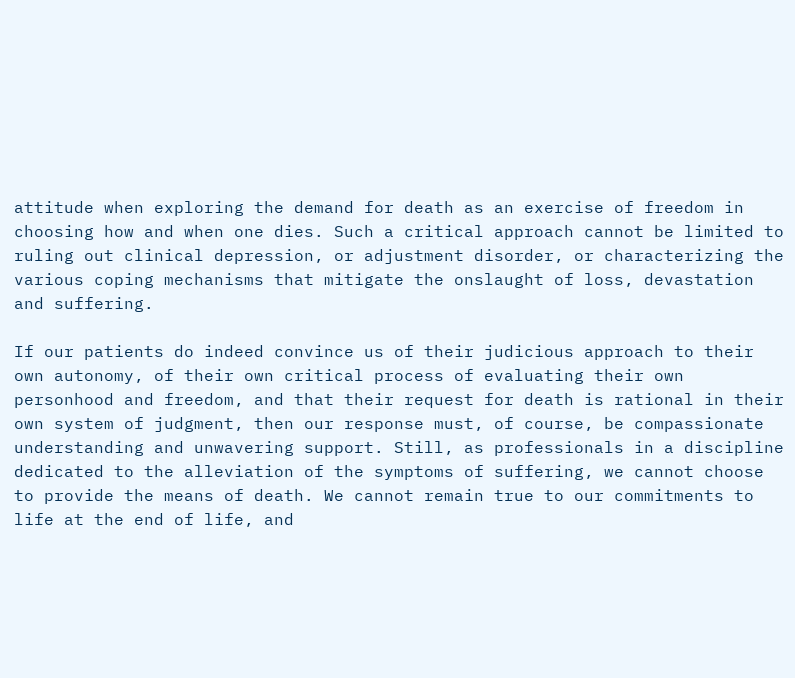attitude when exploring the demand for death as an exercise of freedom in choosing how and when one dies. Such a critical approach cannot be limited to ruling out clinical depression, or adjustment disorder, or characterizing the various coping mechanisms that mitigate the onslaught of loss, devastation and suffering.

If our patients do indeed convince us of their judicious approach to their own autonomy, of their own critical process of evaluating their own personhood and freedom, and that their request for death is rational in their own system of judgment, then our response must, of course, be compassionate understanding and unwavering support. Still, as professionals in a discipline dedicated to the alleviation of the symptoms of suffering, we cannot choose to provide the means of death. We cannot remain true to our commitments to life at the end of life, and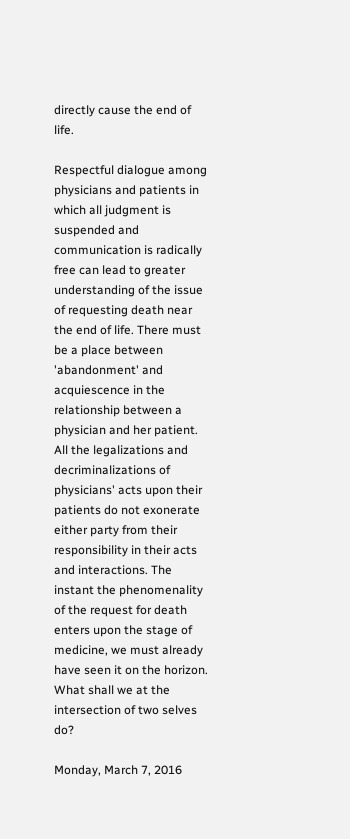directly cause the end of life.

Respectful dialogue among physicians and patients in which all judgment is suspended and communication is radically free can lead to greater understanding of the issue of requesting death near the end of life. There must be a place between 'abandonment' and acquiescence in the relationship between a physician and her patient. All the legalizations and decriminalizations of physicians' acts upon their patients do not exonerate either party from their responsibility in their acts and interactions. The instant the phenomenality of the request for death enters upon the stage of medicine, we must already have seen it on the horizon. What shall we at the intersection of two selves do?

Monday, March 7, 2016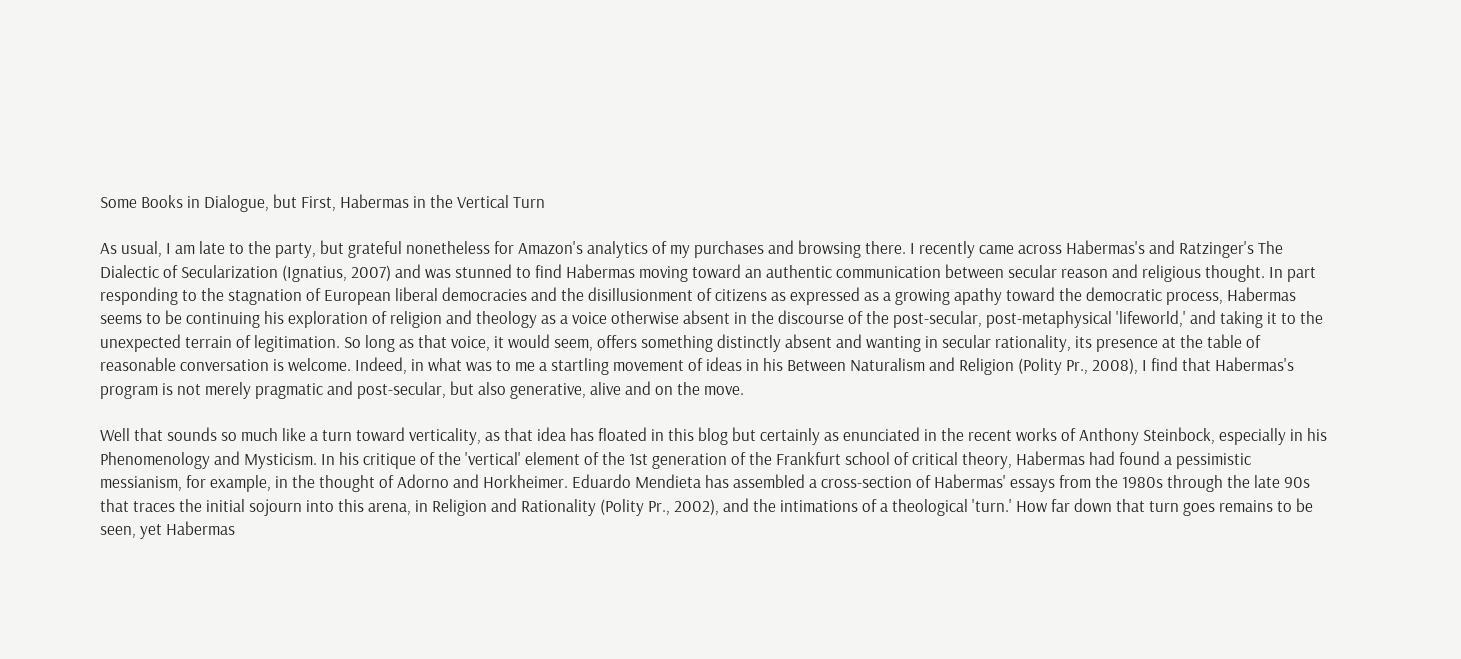Some Books in Dialogue, but First, Habermas in the Vertical Turn

As usual, I am late to the party, but grateful nonetheless for Amazon's analytics of my purchases and browsing there. I recently came across Habermas's and Ratzinger's The Dialectic of Secularization (Ignatius, 2007) and was stunned to find Habermas moving toward an authentic communication between secular reason and religious thought. In part responding to the stagnation of European liberal democracies and the disillusionment of citizens as expressed as a growing apathy toward the democratic process, Habermas seems to be continuing his exploration of religion and theology as a voice otherwise absent in the discourse of the post-secular, post-metaphysical 'lifeworld,' and taking it to the unexpected terrain of legitimation. So long as that voice, it would seem, offers something distinctly absent and wanting in secular rationality, its presence at the table of reasonable conversation is welcome. Indeed, in what was to me a startling movement of ideas in his Between Naturalism and Religion (Polity Pr., 2008), I find that Habermas's program is not merely pragmatic and post-secular, but also generative, alive and on the move.

Well that sounds so much like a turn toward verticality, as that idea has floated in this blog but certainly as enunciated in the recent works of Anthony Steinbock, especially in his Phenomenology and Mysticism. In his critique of the 'vertical' element of the 1st generation of the Frankfurt school of critical theory, Habermas had found a pessimistic messianism, for example, in the thought of Adorno and Horkheimer. Eduardo Mendieta has assembled a cross-section of Habermas' essays from the 1980s through the late 90s that traces the initial sojourn into this arena, in Religion and Rationality (Polity Pr., 2002), and the intimations of a theological 'turn.' How far down that turn goes remains to be seen, yet Habermas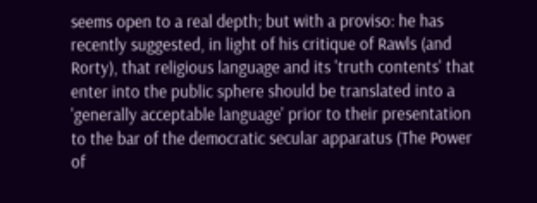seems open to a real depth; but with a proviso: he has recently suggested, in light of his critique of Rawls (and Rorty), that religious language and its 'truth contents' that enter into the public sphere should be translated into a 'generally acceptable language' prior to their presentation to the bar of the democratic secular apparatus (The Power of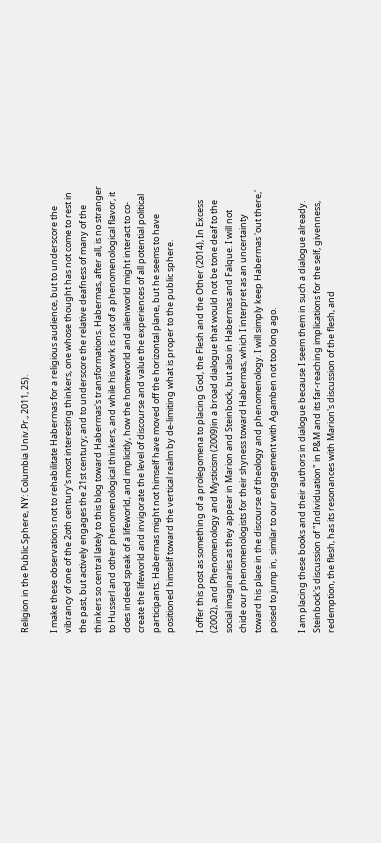Religion in the Public Sphere, NY: Columbia Univ.Pr., 2011, 25).

I make these observations not to rehabilitate Habermas for a religious audience, but to underscore the vibrancy of one of the 2oth century's most interesting thinkers, one whose thought has not come to rest in the past, but actively engages the 21st century; and to underscore the relative deafness of many of the thinkers so central lately to this blog toward Habermas's transformations. Habermas, after all, is no stranger to Husserl and other phenomenological thinkers, and while his work is not of a phenomenological flavor, it does indeed speak of a lifeworld, and implicitly, how the homeworld and alienworld might interact to co-create the lifeworld and invigorate the level of discourse and value the experiences of all potential political participants. Habermas might not himself have moved off the horizontal plane, but he seems to have positioned himself toward the vertical realm by de-limiting what is proper to the public sphere.

I offer this post as something of a prolegomena to placing God, the Flesh and the Other (2014), In Excess (2002), and Phenomenology and Mysticism (2009)in a broad dialogue that would not be tone deaf to the social imaginaries as they appear in Marion and Steinbock, but also in Habermas and Falque. I will not chide our phenomenologists for their shyness toward Habermas, which I interpret as an uncertainty toward his place in the discourse of theology and phenomenology. I will simply keep Habermas 'out there,' poised to jump in,  similar to our engagement with Agamben not too long ago.

I am placing these books and their authors in dialogue because I seem them in such a dialogue already. Steinbock's discussion of "Individuation" in P&M and its far-reaching implications for the self, givenness, redemption, the flesh, has its resonances with Marion's discussion of the flesh, and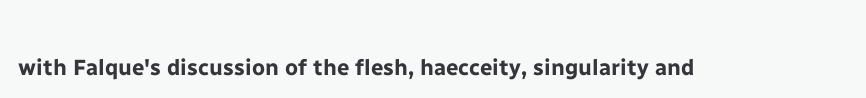with Falque's discussion of the flesh, haecceity, singularity and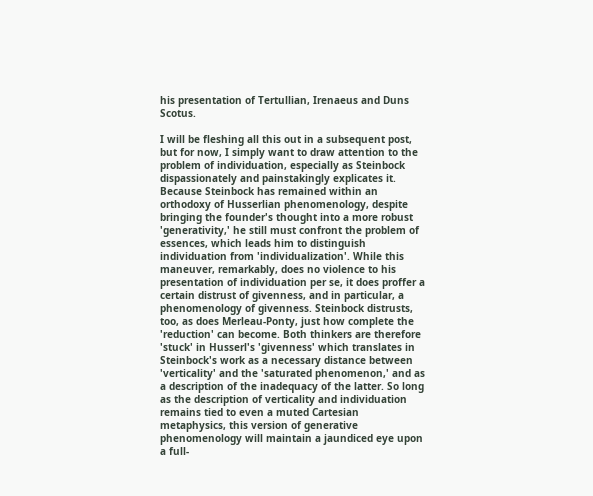his presentation of Tertullian, Irenaeus and Duns Scotus.

I will be fleshing all this out in a subsequent post, but for now, I simply want to draw attention to the problem of individuation, especially as Steinbock dispassionately and painstakingly explicates it. Because Steinbock has remained within an orthodoxy of Husserlian phenomenology, despite bringing the founder's thought into a more robust 'generativity,' he still must confront the problem of essences, which leads him to distinguish individuation from 'individualization'. While this maneuver, remarkably, does no violence to his presentation of individuation per se, it does proffer a certain distrust of givenness, and in particular, a phenomenology of givenness. Steinbock distrusts, too, as does Merleau-Ponty, just how complete the 'reduction' can become. Both thinkers are therefore 'stuck' in Husserl's 'givenness' which translates in Steinbock's work as a necessary distance between 'verticality' and the 'saturated phenomenon,' and as a description of the inadequacy of the latter. So long as the description of verticality and individuation remains tied to even a muted Cartesian metaphysics, this version of generative phenomenology will maintain a jaundiced eye upon a full-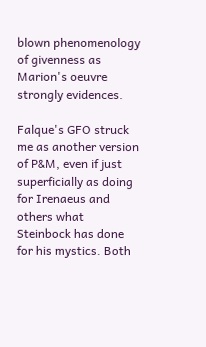blown phenomenology of givenness as Marion's oeuvre strongly evidences.

Falque's GFO struck me as another version of P&M, even if just superficially as doing for Irenaeus and others what Steinbock has done for his mystics. Both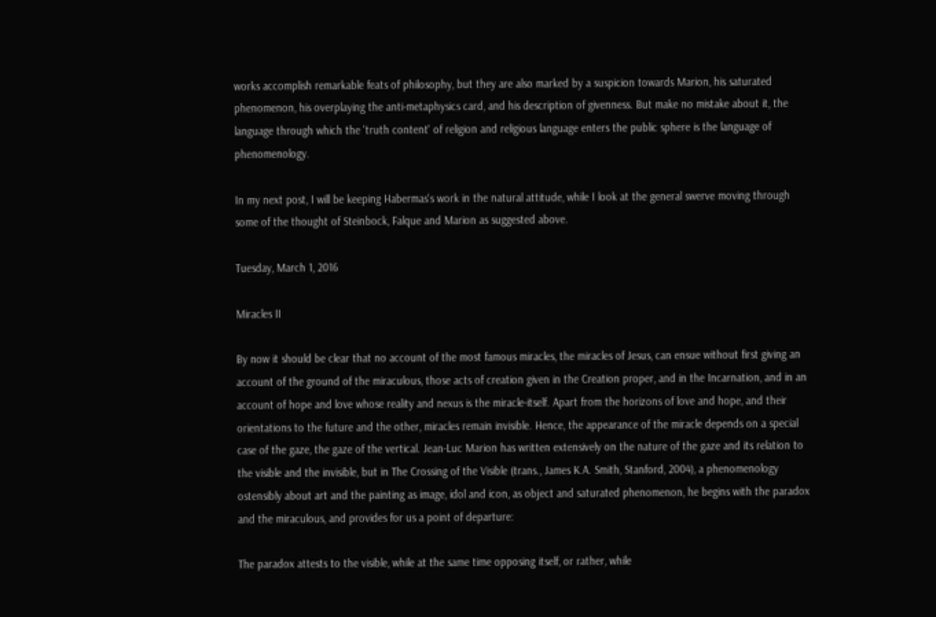works accomplish remarkable feats of philosophy, but they are also marked by a suspicion towards Marion, his saturated phenomenon, his overplaying the anti-metaphysics card, and his description of givenness. But make no mistake about it, the language through which the 'truth content' of religion and religious language enters the public sphere is the language of phenomenology.

In my next post, I will be keeping Habermas's work in the natural attitude, while I look at the general swerve moving through some of the thought of Steinbock, Falque and Marion as suggested above.

Tuesday, March 1, 2016

Miracles II

By now it should be clear that no account of the most famous miracles, the miracles of Jesus, can ensue without first giving an account of the ground of the miraculous, those acts of creation given in the Creation proper, and in the Incarnation, and in an account of hope and love whose reality and nexus is the miracle-itself. Apart from the horizons of love and hope, and their orientations to the future and the other, miracles remain invisible. Hence, the appearance of the miracle depends on a special case of the gaze, the gaze of the vertical. Jean-Luc Marion has written extensively on the nature of the gaze and its relation to the visible and the invisible, but in The Crossing of the Visible (trans., James K.A. Smith, Stanford, 2004), a phenomenology ostensibly about art and the painting as image, idol and icon, as object and saturated phenomenon, he begins with the paradox and the miraculous, and provides for us a point of departure:

The paradox attests to the visible, while at the same time opposing itself, or rather, while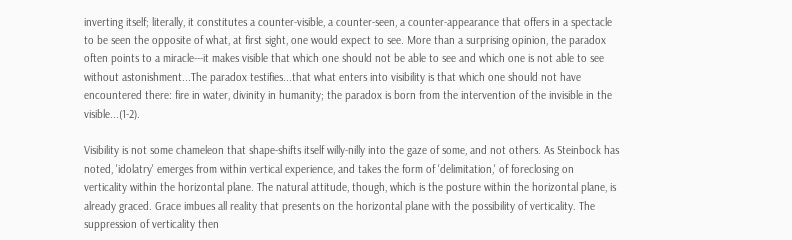inverting itself; literally, it constitutes a counter-visible, a counter-seen, a counter-appearance that offers in a spectacle to be seen the opposite of what, at first sight, one would expect to see. More than a surprising opinion, the paradox often points to a miracle---it makes visible that which one should not be able to see and which one is not able to see without astonishment...The paradox testifies...that what enters into visibility is that which one should not have encountered there: fire in water, divinity in humanity; the paradox is born from the intervention of the invisible in the visible...(1-2).

Visibility is not some chameleon that shape-shifts itself willy-nilly into the gaze of some, and not others. As Steinbock has noted, 'idolatry' emerges from within vertical experience, and takes the form of 'delimitation,' of foreclosing on verticality within the horizontal plane. The natural attitude, though, which is the posture within the horizontal plane, is already graced. Grace imbues all reality that presents on the horizontal plane with the possibility of verticality. The suppression of verticality then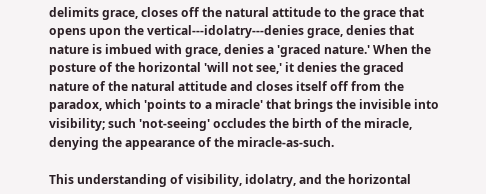delimits grace, closes off the natural attitude to the grace that opens upon the vertical---idolatry---denies grace, denies that nature is imbued with grace, denies a 'graced nature.' When the posture of the horizontal 'will not see,' it denies the graced nature of the natural attitude and closes itself off from the paradox, which 'points to a miracle' that brings the invisible into visibility; such 'not-seeing' occludes the birth of the miracle, denying the appearance of the miracle-as-such.

This understanding of visibility, idolatry, and the horizontal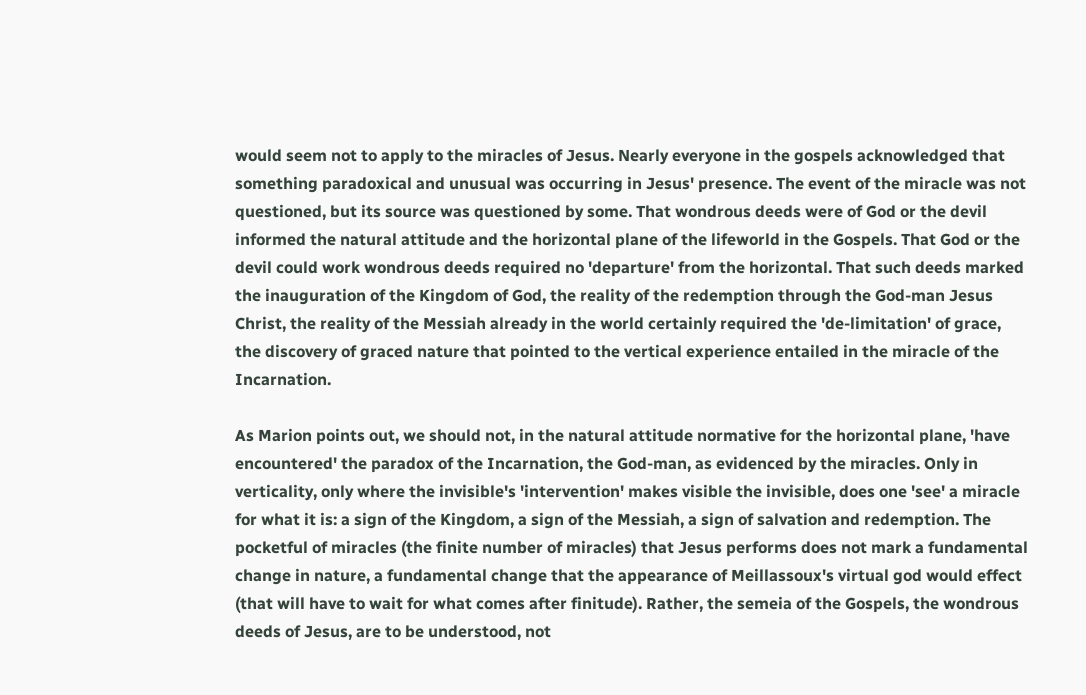would seem not to apply to the miracles of Jesus. Nearly everyone in the gospels acknowledged that something paradoxical and unusual was occurring in Jesus' presence. The event of the miracle was not questioned, but its source was questioned by some. That wondrous deeds were of God or the devil informed the natural attitude and the horizontal plane of the lifeworld in the Gospels. That God or the devil could work wondrous deeds required no 'departure' from the horizontal. That such deeds marked the inauguration of the Kingdom of God, the reality of the redemption through the God-man Jesus Christ, the reality of the Messiah already in the world certainly required the 'de-limitation' of grace, the discovery of graced nature that pointed to the vertical experience entailed in the miracle of the Incarnation.

As Marion points out, we should not, in the natural attitude normative for the horizontal plane, 'have encountered' the paradox of the Incarnation, the God-man, as evidenced by the miracles. Only in verticality, only where the invisible's 'intervention' makes visible the invisible, does one 'see' a miracle for what it is: a sign of the Kingdom, a sign of the Messiah, a sign of salvation and redemption. The pocketful of miracles (the finite number of miracles) that Jesus performs does not mark a fundamental change in nature, a fundamental change that the appearance of Meillassoux's virtual god would effect (that will have to wait for what comes after finitude). Rather, the semeia of the Gospels, the wondrous deeds of Jesus, are to be understood, not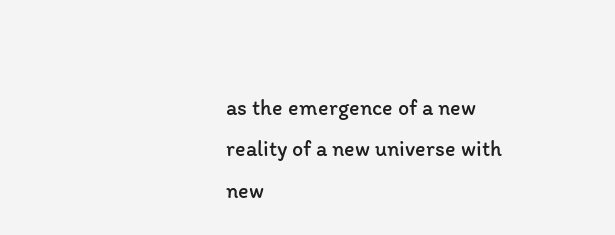as the emergence of a new reality of a new universe with new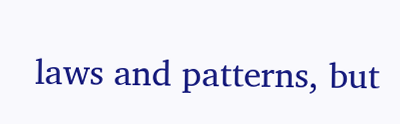laws and patterns, but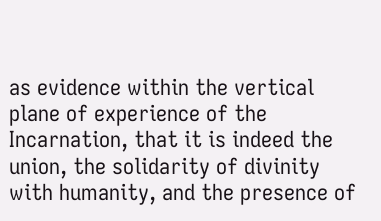as evidence within the vertical plane of experience of the Incarnation, that it is indeed the union, the solidarity of divinity with humanity, and the presence of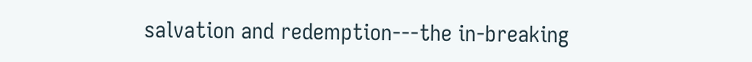salvation and redemption---the in-breaking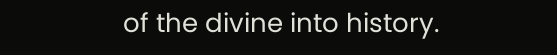of the divine into history.